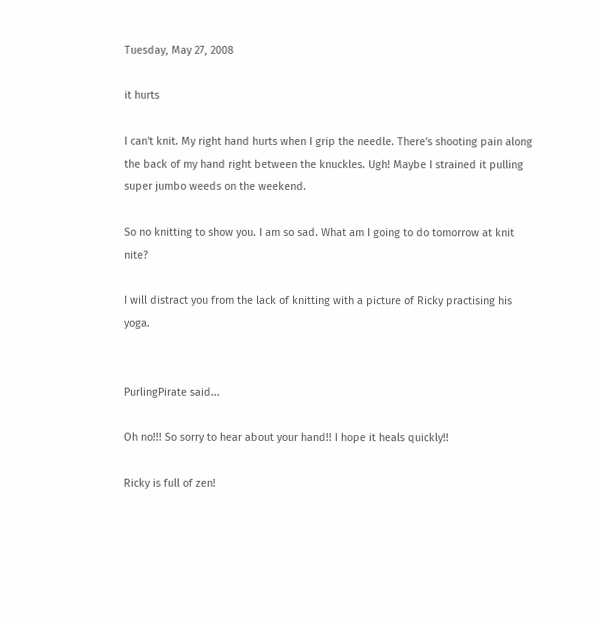Tuesday, May 27, 2008

it hurts

I can't knit. My right hand hurts when I grip the needle. There's shooting pain along the back of my hand right between the knuckles. Ugh! Maybe I strained it pulling super jumbo weeds on the weekend.

So no knitting to show you. I am so sad. What am I going to do tomorrow at knit nite?

I will distract you from the lack of knitting with a picture of Ricky practising his yoga.


PurlingPirate said...

Oh no!!! So sorry to hear about your hand!! I hope it heals quickly!!

Ricky is full of zen!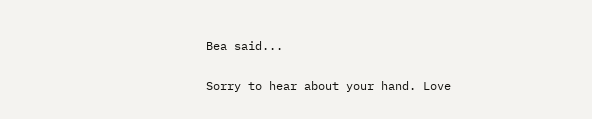Bea said...

Sorry to hear about your hand. Love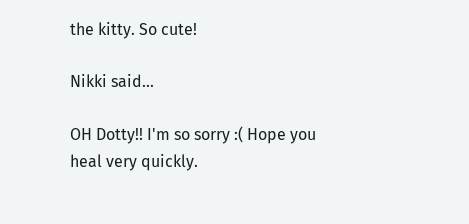the kitty. So cute!

Nikki said...

OH Dotty!! I'm so sorry :( Hope you heal very quickly.